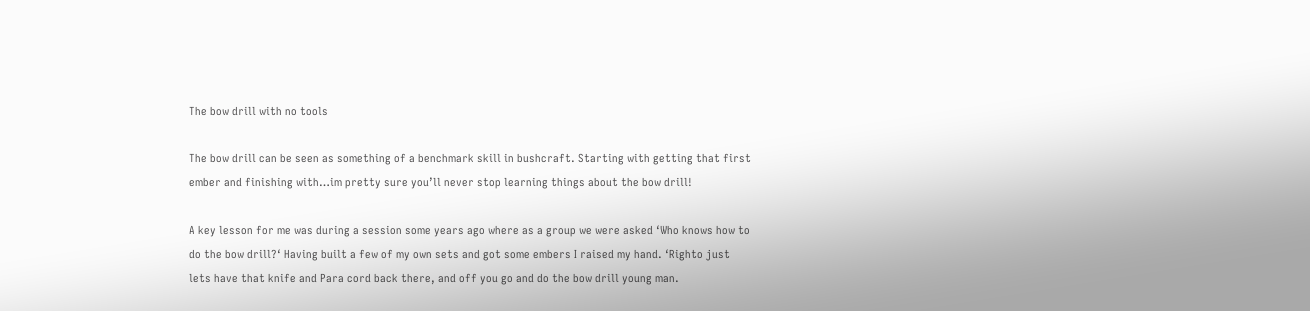The bow drill with no tools

The bow drill can be seen as something of a benchmark skill in bushcraft. Starting with getting that first ember and finishing with…im pretty sure you’ll never stop learning things about the bow drill!

A key lesson for me was during a session some years ago where as a group we were asked ‘Who knows how to do the bow drill?‘ Having built a few of my own sets and got some embers I raised my hand. ‘Righto just lets have that knife and Para cord back there, and off you go and do the bow drill young man.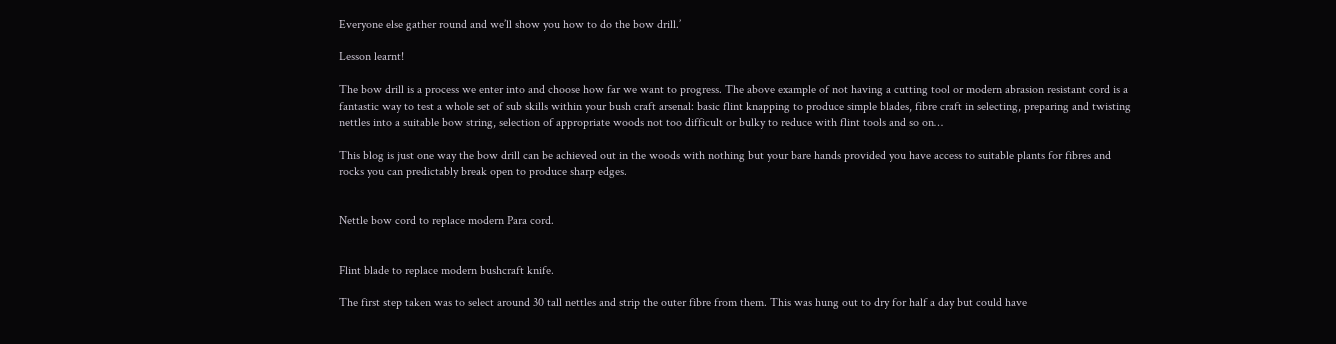Everyone else gather round and we’ll show you how to do the bow drill.’

Lesson learnt!

The bow drill is a process we enter into and choose how far we want to progress. The above example of not having a cutting tool or modern abrasion resistant cord is a fantastic way to test a whole set of sub skills within your bush craft arsenal: basic flint knapping to produce simple blades, fibre craft in selecting, preparing and twisting nettles into a suitable bow string, selection of appropriate woods not too difficult or bulky to reduce with flint tools and so on…

This blog is just one way the bow drill can be achieved out in the woods with nothing but your bare hands provided you have access to suitable plants for fibres and rocks you can predictably break open to produce sharp edges.


Nettle bow cord to replace modern Para cord.


Flint blade to replace modern bushcraft knife.

The first step taken was to select around 30 tall nettles and strip the outer fibre from them. This was hung out to dry for half a day but could have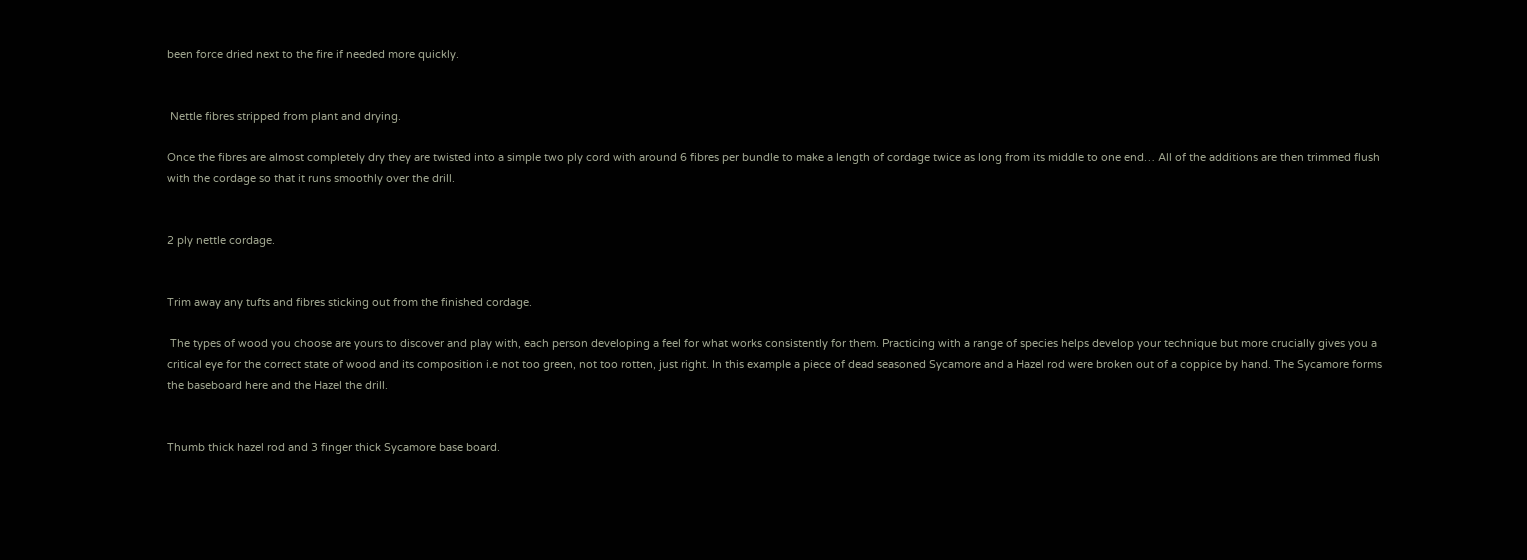been force dried next to the fire if needed more quickly.


 Nettle fibres stripped from plant and drying.

Once the fibres are almost completely dry they are twisted into a simple two ply cord with around 6 fibres per bundle to make a length of cordage twice as long from its middle to one end… All of the additions are then trimmed flush with the cordage so that it runs smoothly over the drill.


2 ply nettle cordage.


Trim away any tufts and fibres sticking out from the finished cordage.

 The types of wood you choose are yours to discover and play with, each person developing a feel for what works consistently for them. Practicing with a range of species helps develop your technique but more crucially gives you a critical eye for the correct state of wood and its composition i.e not too green, not too rotten, just right. In this example a piece of dead seasoned Sycamore and a Hazel rod were broken out of a coppice by hand. The Sycamore forms the baseboard here and the Hazel the drill.


Thumb thick hazel rod and 3 finger thick Sycamore base board.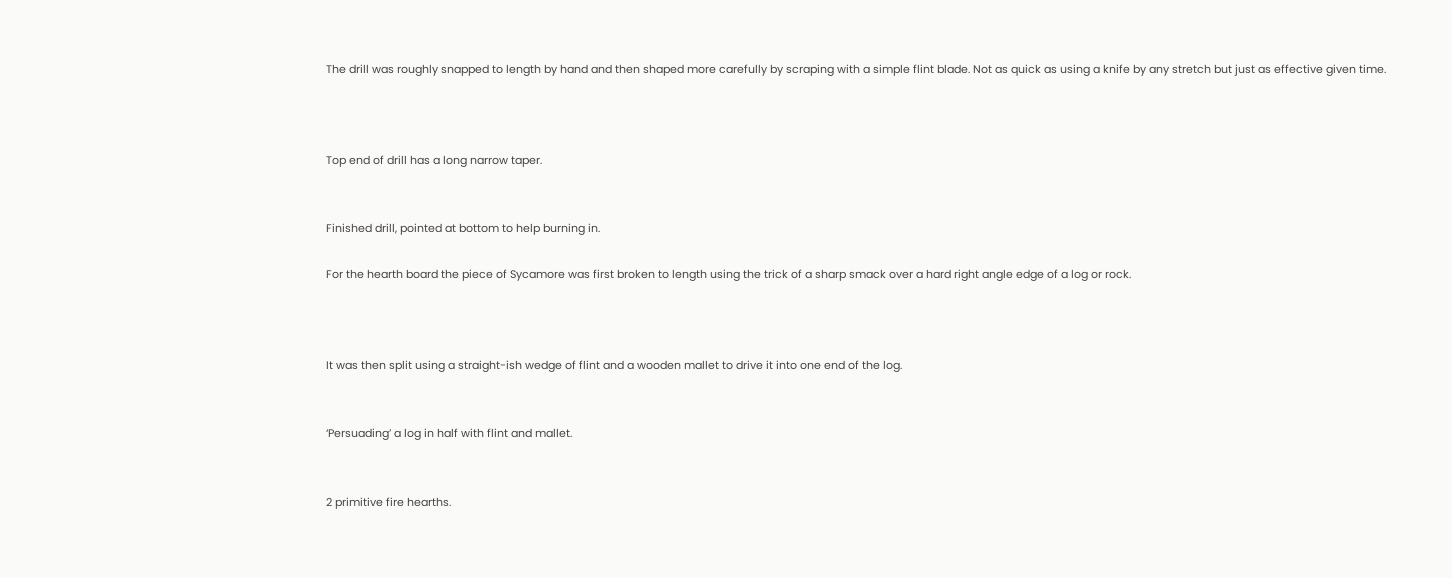The drill was roughly snapped to length by hand and then shaped more carefully by scraping with a simple flint blade. Not as quick as using a knife by any stretch but just as effective given time.



Top end of drill has a long narrow taper.


Finished drill, pointed at bottom to help burning in.

For the hearth board the piece of Sycamore was first broken to length using the trick of a sharp smack over a hard right angle edge of a log or rock.



It was then split using a straight-ish wedge of flint and a wooden mallet to drive it into one end of the log.


‘Persuading’ a log in half with flint and mallet.


2 primitive fire hearths.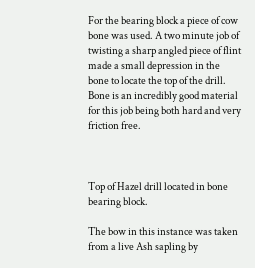For the bearing block a piece of cow bone was used. A two minute job of twisting a sharp angled piece of flint made a small depression in the bone to locate the top of the drill. Bone is an incredibly good material for this job being both hard and very friction free.



Top of Hazel drill located in bone bearing block.

The bow in this instance was taken from a live Ash sapling by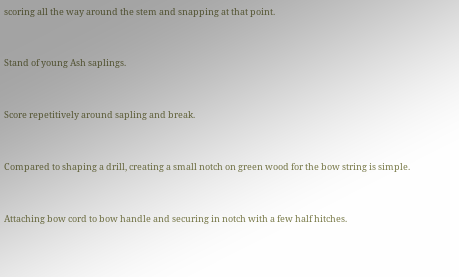scoring all the way around the stem and snapping at that point.


Stand of young Ash saplings.


Score repetitively around sapling and break.


Compared to shaping a drill, creating a small notch on green wood for the bow string is simple.


Attaching bow cord to bow handle and securing in notch with a few half hitches.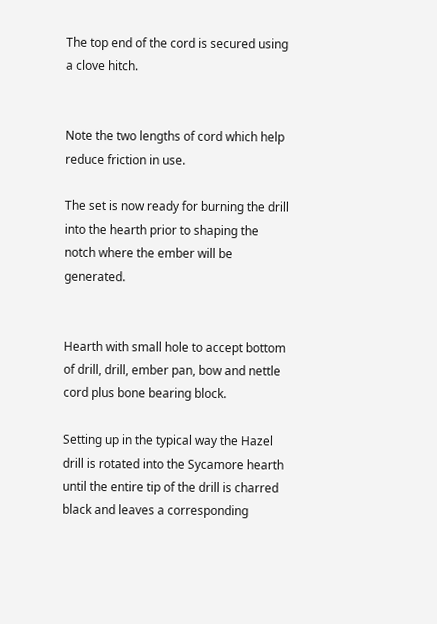The top end of the cord is secured using a clove hitch.


Note the two lengths of cord which help reduce friction in use.

The set is now ready for burning the drill into the hearth prior to shaping the notch where the ember will be generated.


Hearth with small hole to accept bottom of drill, drill, ember pan, bow and nettle cord plus bone bearing block.

Setting up in the typical way the Hazel drill is rotated into the Sycamore hearth until the entire tip of the drill is charred black and leaves a corresponding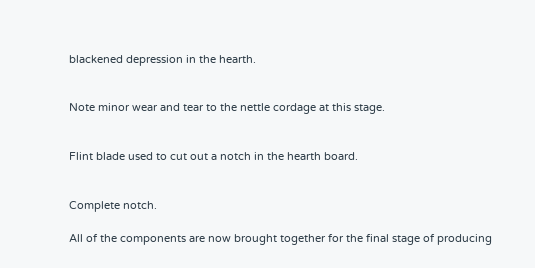blackened depression in the hearth.


Note minor wear and tear to the nettle cordage at this stage.


Flint blade used to cut out a notch in the hearth board.


Complete notch.

All of the components are now brought together for the final stage of producing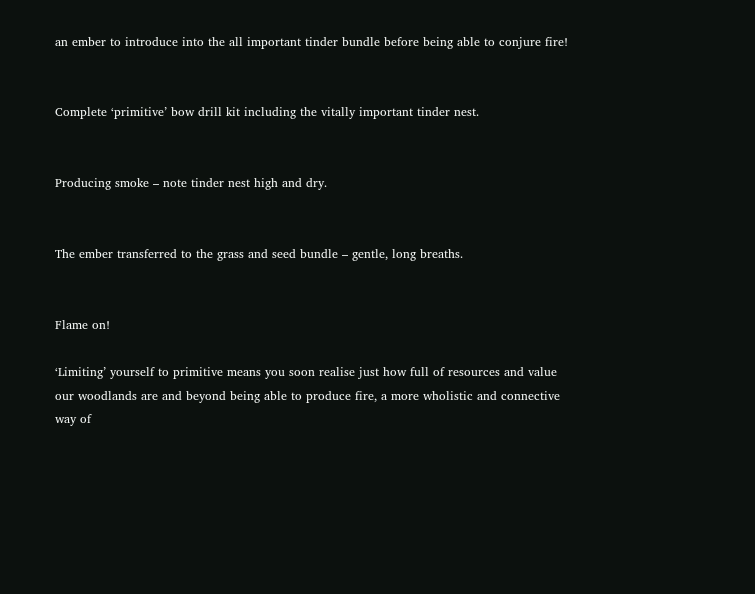an ember to introduce into the all important tinder bundle before being able to conjure fire!


Complete ‘primitive’ bow drill kit including the vitally important tinder nest.


Producing smoke – note tinder nest high and dry.


The ember transferred to the grass and seed bundle – gentle, long breaths.


Flame on!

‘Limiting’ yourself to primitive means you soon realise just how full of resources and value our woodlands are and beyond being able to produce fire, a more wholistic and connective way of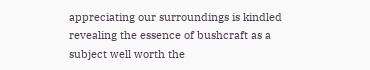appreciating our surroundings is kindled revealing the essence of bushcraft as a subject well worth the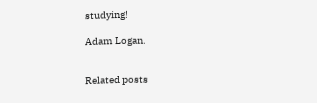studying!

Adam Logan.


Related posts